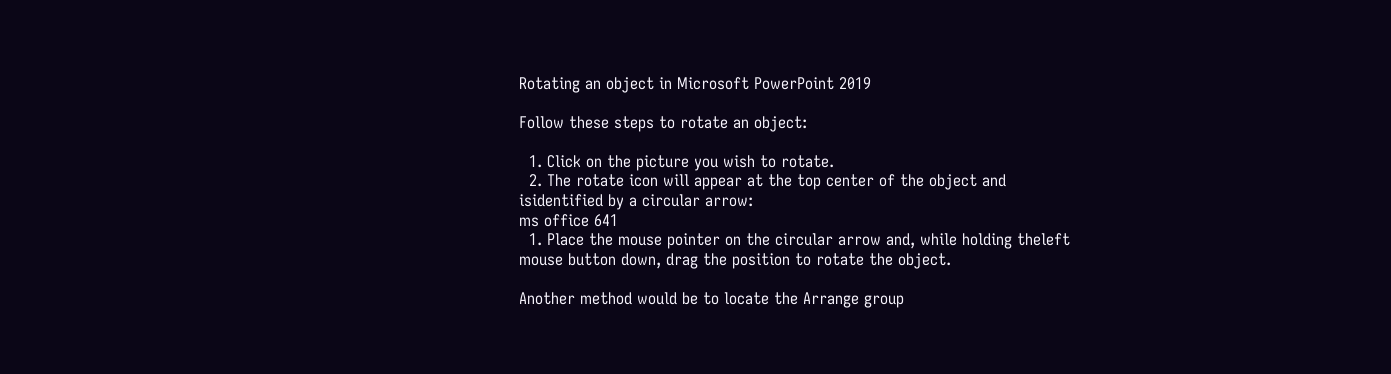Rotating an object in Microsoft PowerPoint 2019

Follow these steps to rotate an object:

  1. Click on the picture you wish to rotate.
  2. The rotate icon will appear at the top center of the object and isidentified by a circular arrow:
ms office 641
  1. Place the mouse pointer on the circular arrow and, while holding theleft mouse button down, drag the position to rotate the object.

Another method would be to locate the Arrange group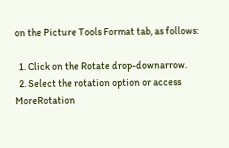on the Picture Tools Format tab, as follows:

  1. Click on the Rotate drop-downarrow.
  2. Select the rotation option or access MoreRotation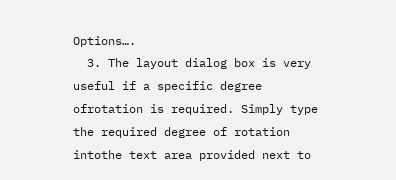Options….
  3. The layout dialog box is very useful if a specific degree ofrotation is required. Simply type the required degree of rotation intothe text area provided next to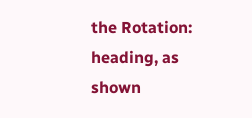the Rotation: heading, as shown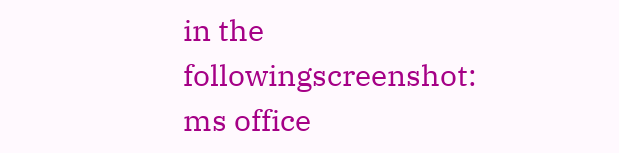in the followingscreenshot:
ms office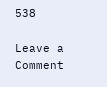538

Leave a Comment